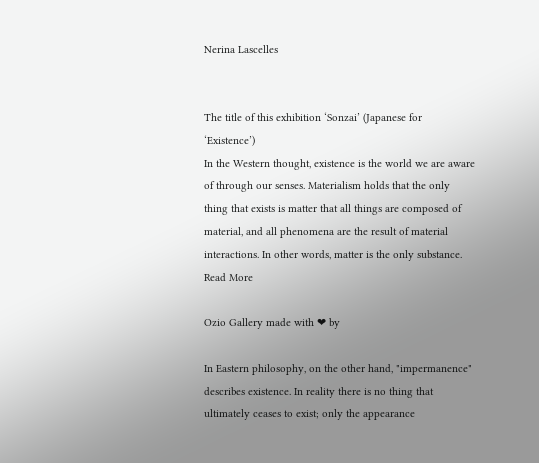Nerina Lascelles


The title of this exhibition ‘Sonzai’ (Japanese for ‘Existence’)
In the Western thought, existence is the world we are aware of through our senses. Materialism holds that the only thing that exists is matter that all things are composed of material, and all phenomena are the result of material interactions. In other words, matter is the only substance. Read More

Ozio Gallery made with ❤ by

In Eastern philosophy, on the other hand, "impermanence" describes existence. In reality there is no thing that ultimately ceases to exist; only the appearance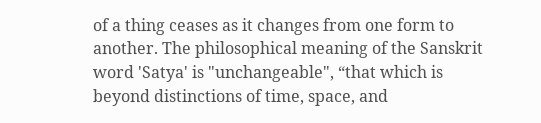of a thing ceases as it changes from one form to another. The philosophical meaning of the Sanskrit word 'Satya' is "unchangeable", “that which is beyond distinctions of time, space, and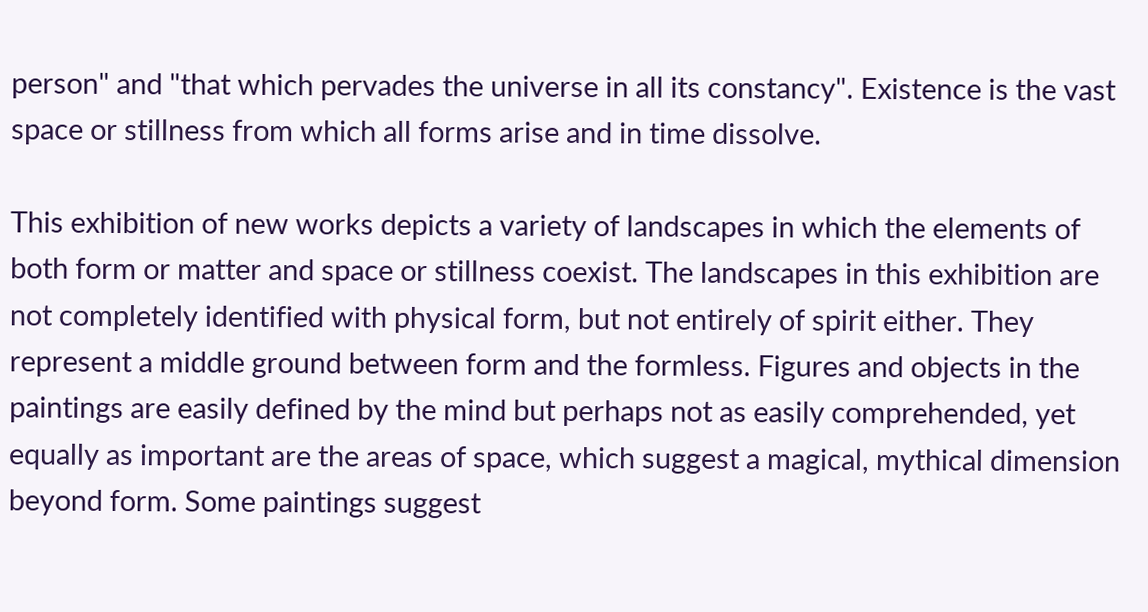person" and "that which pervades the universe in all its constancy". Existence is the vast space or stillness from which all forms arise and in time dissolve.

This exhibition of new works depicts a variety of landscapes in which the elements of both form or matter and space or stillness coexist. The landscapes in this exhibition are not completely identified with physical form, but not entirely of spirit either. They represent a middle ground between form and the formless. Figures and objects in the paintings are easily defined by the mind but perhaps not as easily comprehended, yet equally as important are the areas of space, which suggest a magical, mythical dimension beyond form. Some paintings suggest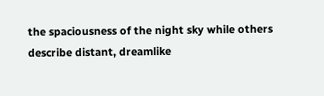the spaciousness of the night sky while others describe distant, dreamlike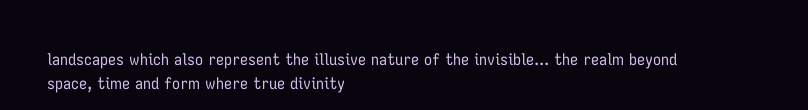landscapes which also represent the illusive nature of the invisible... the realm beyond space, time and form where true divinity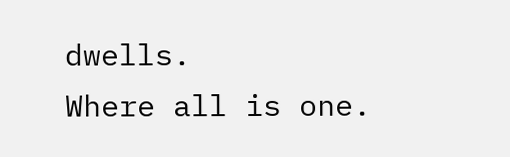dwells.
Where all is one.